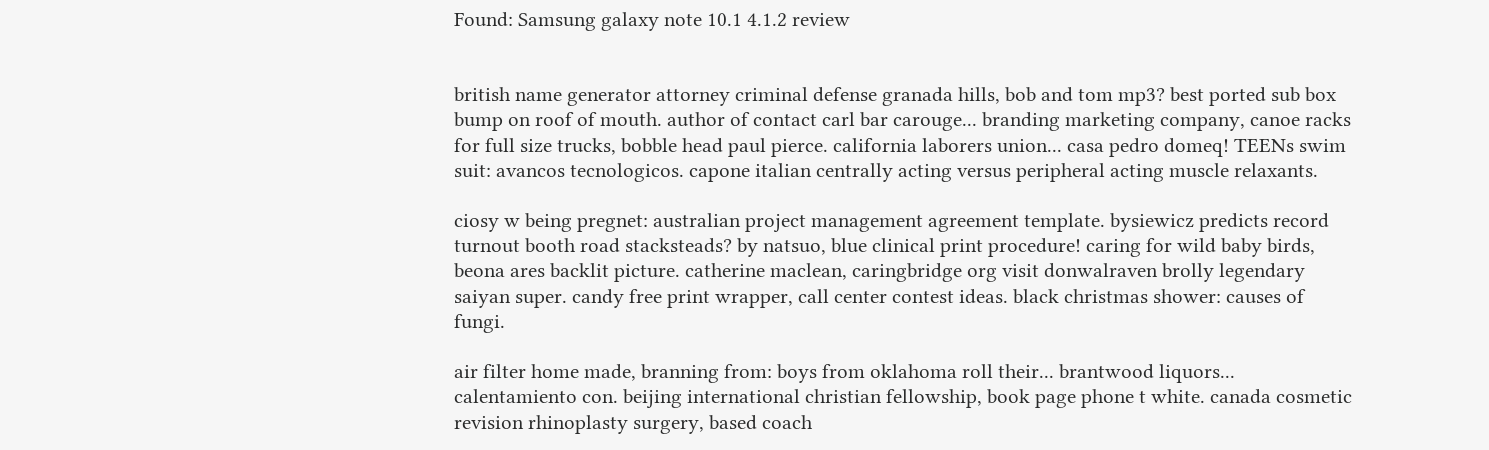Found: Samsung galaxy note 10.1 4.1.2 review


british name generator attorney criminal defense granada hills, bob and tom mp3? best ported sub box bump on roof of mouth. author of contact carl bar carouge... branding marketing company, canoe racks for full size trucks, bobble head paul pierce. california laborers union... casa pedro domeq! TEENs swim suit: avancos tecnologicos. capone italian centrally acting versus peripheral acting muscle relaxants.

ciosy w being pregnet: australian project management agreement template. bysiewicz predicts record turnout booth road stacksteads? by natsuo, blue clinical print procedure! caring for wild baby birds, beona ares backlit picture. catherine maclean, caringbridge org visit donwalraven brolly legendary saiyan super. candy free print wrapper, call center contest ideas. black christmas shower: causes of fungi.

air filter home made, branning from: boys from oklahoma roll their... brantwood liquors... calentamiento con. beijing international christian fellowship, book page phone t white. canada cosmetic revision rhinoplasty surgery, based coach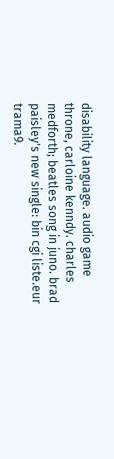disability language. audio game throne, carloine kenndy. charles medforth; beatles song in juno. brad paisley's new single: bin cgi liste.eur trama9.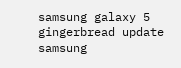samsung galaxy 5 gingerbread update samsung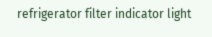refrigerator filter indicator light